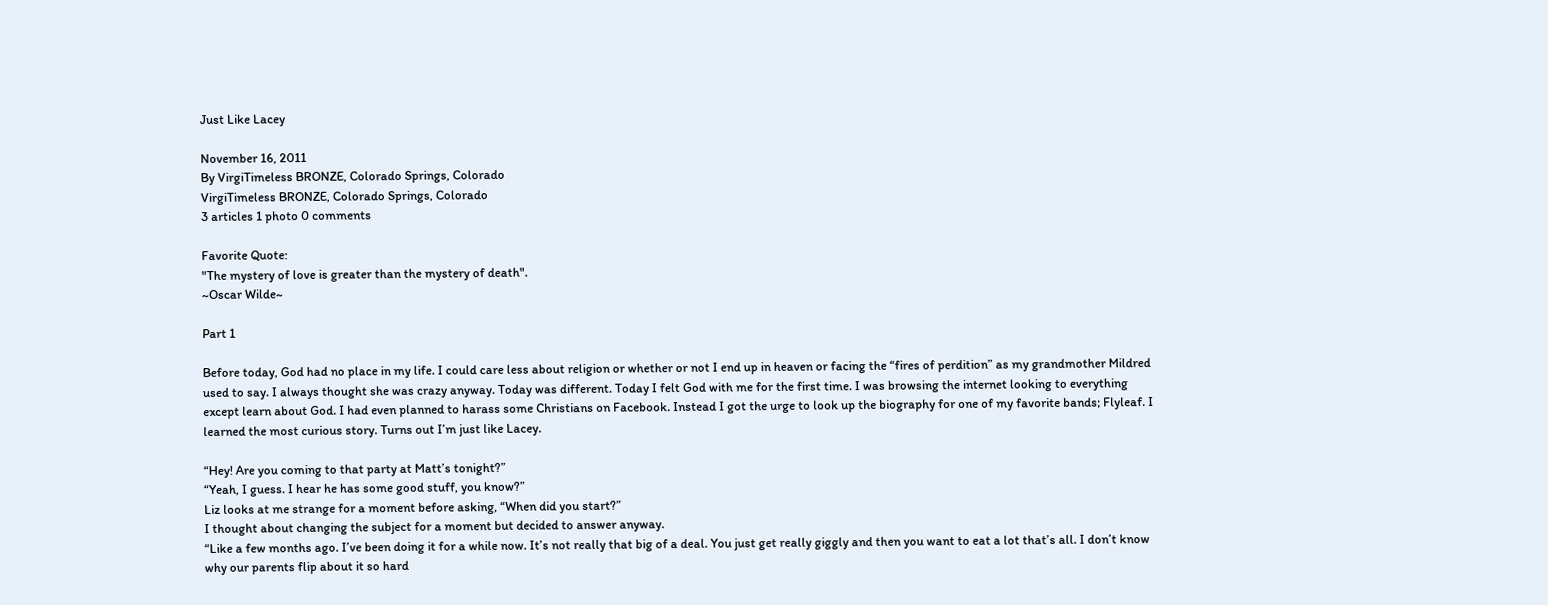Just Like Lacey

November 16, 2011
By VirgiTimeless BRONZE, Colorado Springs, Colorado
VirgiTimeless BRONZE, Colorado Springs, Colorado
3 articles 1 photo 0 comments

Favorite Quote:
"The mystery of love is greater than the mystery of death".
~Oscar Wilde~

Part 1

Before today, God had no place in my life. I could care less about religion or whether or not I end up in heaven or facing the “fires of perdition” as my grandmother Mildred used to say. I always thought she was crazy anyway. Today was different. Today I felt God with me for the first time. I was browsing the internet looking to everything except learn about God. I had even planned to harass some Christians on Facebook. Instead I got the urge to look up the biography for one of my favorite bands; Flyleaf. I learned the most curious story. Turns out I’m just like Lacey.

“Hey! Are you coming to that party at Matt’s tonight?”
“Yeah, I guess. I hear he has some good stuff, you know?”
Liz looks at me strange for a moment before asking, “When did you start?”
I thought about changing the subject for a moment but decided to answer anyway.
“Like a few months ago. I’ve been doing it for a while now. It’s not really that big of a deal. You just get really giggly and then you want to eat a lot that’s all. I don’t know why our parents flip about it so hard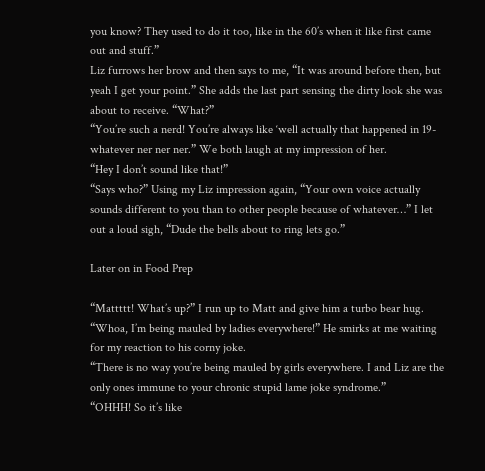you know? They used to do it too, like in the 60’s when it like first came out and stuff.”
Liz furrows her brow and then says to me, “It was around before then, but yeah I get your point.” She adds the last part sensing the dirty look she was about to receive. “What?”
“You’re such a nerd! You’re always like ‘well actually that happened in 19-whatever ner ner ner.” We both laugh at my impression of her.
“Hey I don’t sound like that!”
“Says who?” Using my Liz impression again, “Your own voice actually sounds different to you than to other people because of whatever…” I let out a loud sigh, “Dude the bells about to ring lets go.”

Later on in Food Prep

“Mattttt! What’s up?” I run up to Matt and give him a turbo bear hug.
“Whoa, I’m being mauled by ladies everywhere!” He smirks at me waiting for my reaction to his corny joke.
“There is no way you’re being mauled by girls everywhere. I and Liz are the only ones immune to your chronic stupid lame joke syndrome.”
“OHHH! So it’s like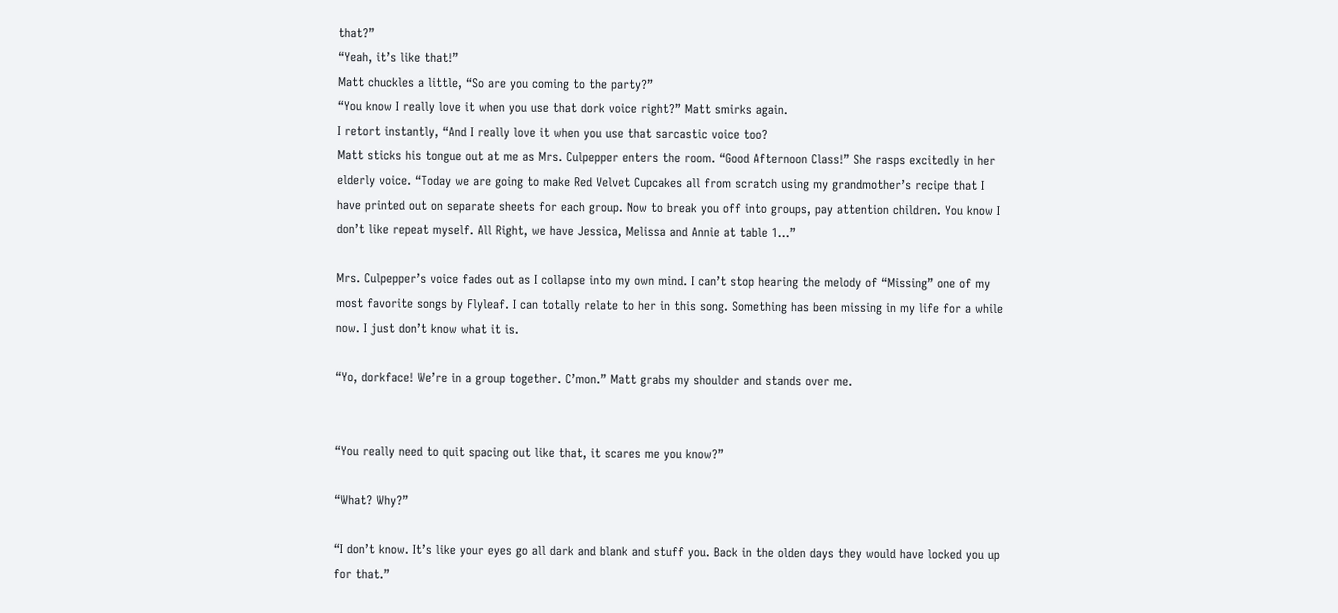that?”
“Yeah, it’s like that!”
Matt chuckles a little, “So are you coming to the party?”
“You know I really love it when you use that dork voice right?” Matt smirks again.
I retort instantly, “And I really love it when you use that sarcastic voice too?
Matt sticks his tongue out at me as Mrs. Culpepper enters the room. “Good Afternoon Class!” She rasps excitedly in her elderly voice. “Today we are going to make Red Velvet Cupcakes all from scratch using my grandmother’s recipe that I have printed out on separate sheets for each group. Now to break you off into groups, pay attention children. You know I don’t like repeat myself. All Right, we have Jessica, Melissa and Annie at table 1…”

Mrs. Culpepper’s voice fades out as I collapse into my own mind. I can’t stop hearing the melody of “Missing” one of my most favorite songs by Flyleaf. I can totally relate to her in this song. Something has been missing in my life for a while now. I just don’t know what it is.

“Yo, dorkface! We’re in a group together. C’mon.” Matt grabs my shoulder and stands over me.


“You really need to quit spacing out like that, it scares me you know?”

“What? Why?”

“I don’t know. It’s like your eyes go all dark and blank and stuff you. Back in the olden days they would have locked you up for that.”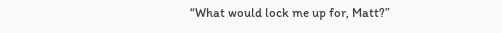“What would lock me up for, Matt?”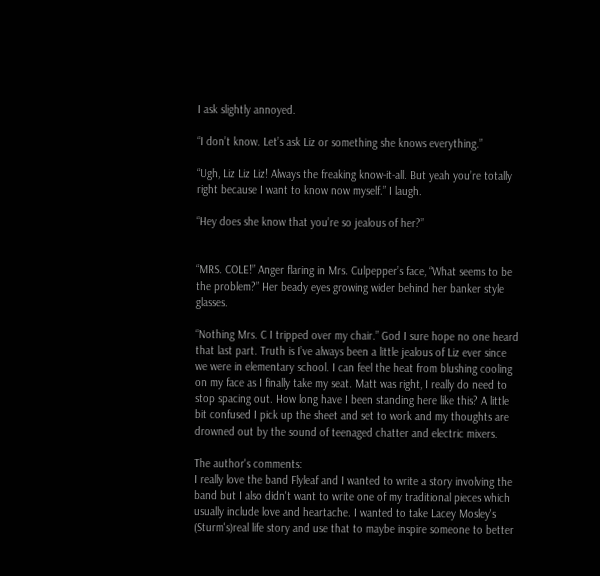I ask slightly annoyed.

“I don’t know. Let’s ask Liz or something she knows everything.”

“Ugh, Liz Liz Liz! Always the freaking know-it-all. But yeah you’re totally right because I want to know now myself.” I laugh.

“Hey does she know that you’re so jealous of her?”


“MRS. COLE!” Anger flaring in Mrs. Culpepper’s face, “What seems to be the problem?” Her beady eyes growing wider behind her banker style glasses.

“Nothing Mrs. C I tripped over my chair.” God I sure hope no one heard that last part. Truth is I’ve always been a little jealous of Liz ever since we were in elementary school. I can feel the heat from blushing cooling on my face as I finally take my seat. Matt was right, I really do need to stop spacing out. How long have I been standing here like this? A little bit confused I pick up the sheet and set to work and my thoughts are drowned out by the sound of teenaged chatter and electric mixers.

The author's comments:
I really love the band Flyleaf and I wanted to write a story involving the band but I also didn't want to write one of my traditional pieces which usually include love and heartache. I wanted to take Lacey Mosley's (Sturm's)real life story and use that to maybe inspire someone to better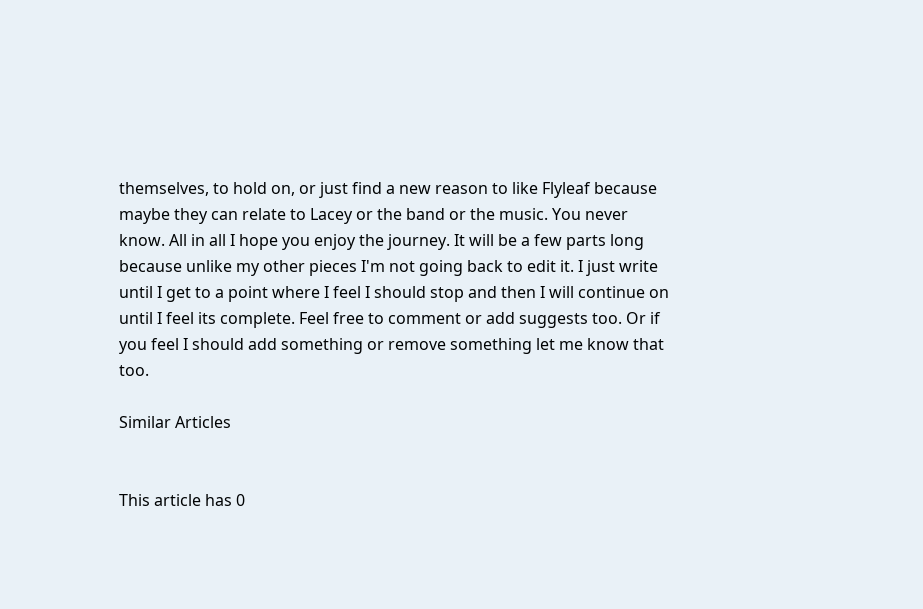themselves, to hold on, or just find a new reason to like Flyleaf because maybe they can relate to Lacey or the band or the music. You never know. All in all I hope you enjoy the journey. It will be a few parts long because unlike my other pieces I'm not going back to edit it. I just write until I get to a point where I feel I should stop and then I will continue on until I feel its complete. Feel free to comment or add suggests too. Or if you feel I should add something or remove something let me know that too.

Similar Articles


This article has 0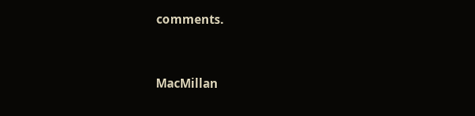comments.


MacMillan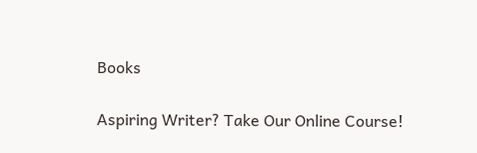Books

Aspiring Writer? Take Our Online Course!